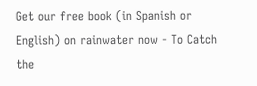Get our free book (in Spanish or English) on rainwater now - To Catch the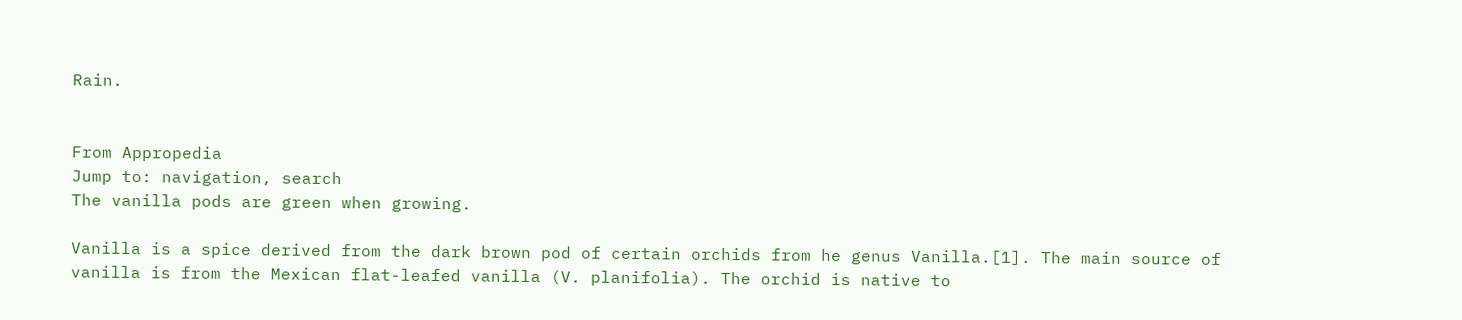Rain.


From Appropedia
Jump to: navigation, search
The vanilla pods are green when growing.

Vanilla is a spice derived from the dark brown pod of certain orchids from he genus Vanilla.[1]. The main source of vanilla is from the Mexican flat-leafed vanilla (V. planifolia). The orchid is native to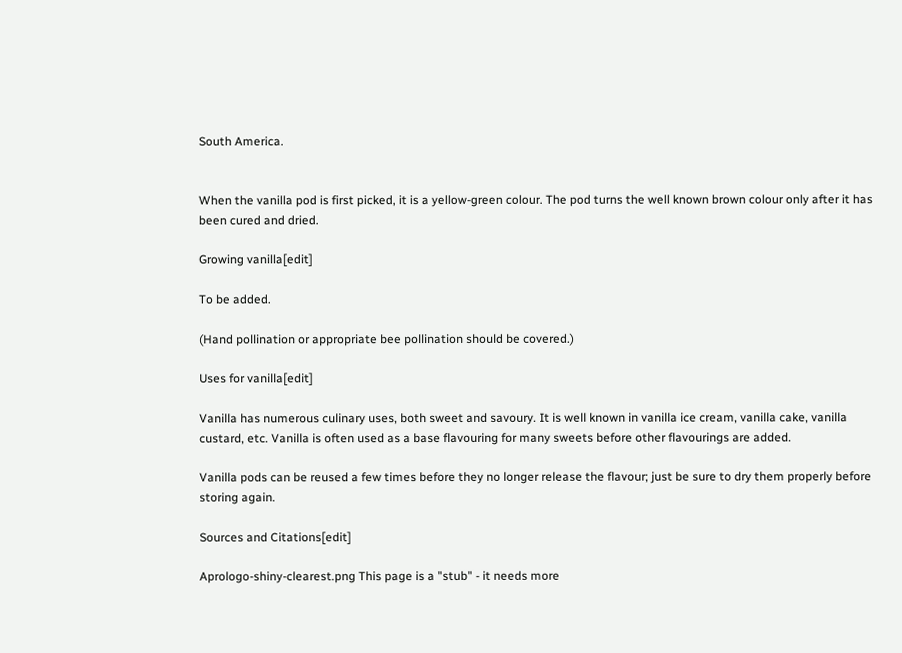South America.


When the vanilla pod is first picked, it is a yellow-green colour. The pod turns the well known brown colour only after it has been cured and dried.

Growing vanilla[edit]

To be added.

(Hand pollination or appropriate bee pollination should be covered.)

Uses for vanilla[edit]

Vanilla has numerous culinary uses, both sweet and savoury. It is well known in vanilla ice cream, vanilla cake, vanilla custard, etc. Vanilla is often used as a base flavouring for many sweets before other flavourings are added.

Vanilla pods can be reused a few times before they no longer release the flavour; just be sure to dry them properly before storing again.

Sources and Citations[edit]

Aprologo-shiny-clearest.png This page is a "stub" - it needs more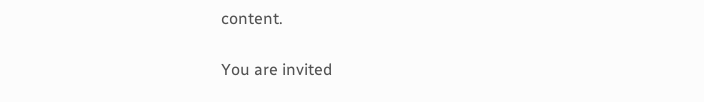content.

You are invited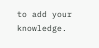to add your knowledge.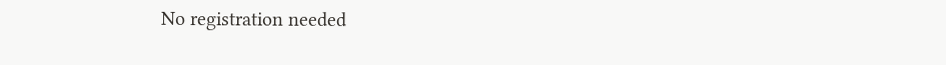No registration needed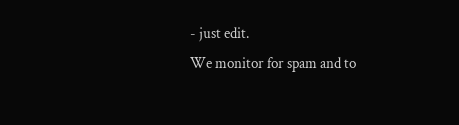- just edit.
We monitor for spam and to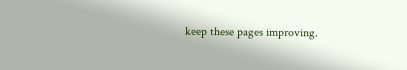keep these pages improving.